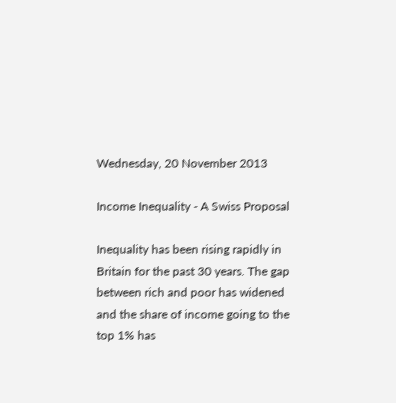Wednesday, 20 November 2013

Income Inequality - A Swiss Proposal

Inequality has been rising rapidly in Britain for the past 30 years. The gap between rich and poor has widened and the share of income going to the top 1% has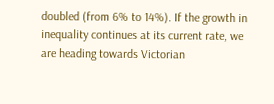doubled (from 6% to 14%). If the growth in inequality continues at its current rate, we are heading towards Victorian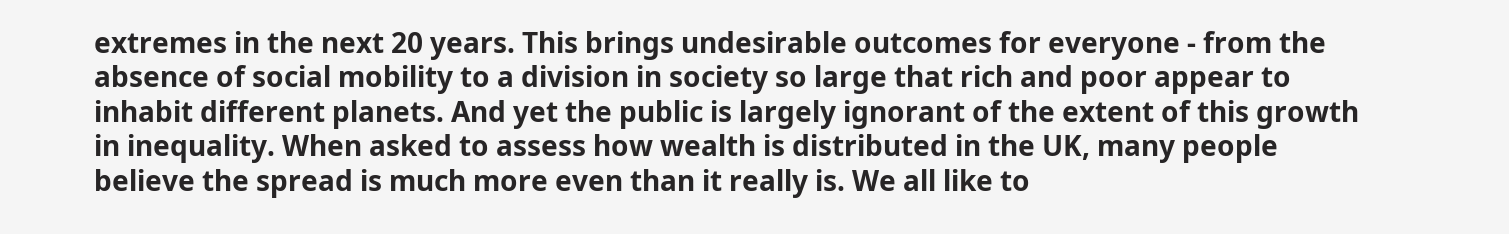extremes in the next 20 years. This brings undesirable outcomes for everyone - from the absence of social mobility to a division in society so large that rich and poor appear to inhabit different planets. And yet the public is largely ignorant of the extent of this growth in inequality. When asked to assess how wealth is distributed in the UK, many people believe the spread is much more even than it really is. We all like to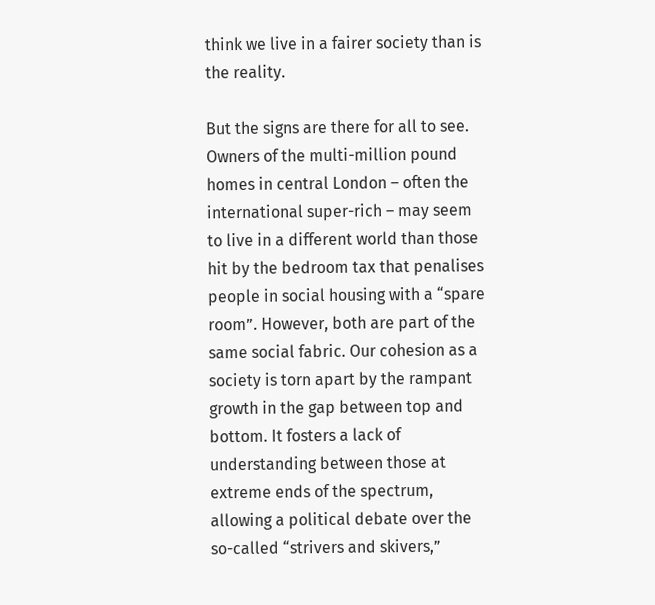think we live in a fairer society than is the reality.

But the signs are there for all to see. Owners of the multi-million pound homes in central London – often the international super-rich – may seem to live in a different world than those hit by the bedroom tax that penalises people in social housing with a “spare room”. However, both are part of the same social fabric. Our cohesion as a society is torn apart by the rampant growth in the gap between top and bottom. It fosters a lack of understanding between those at extreme ends of the spectrum, allowing a political debate over the so-called “strivers and skivers,”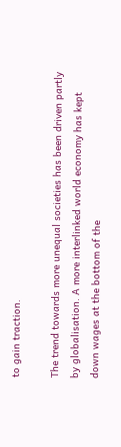to gain traction.

The trend towards more unequal societies has been driven partly by globalisation. A more interlinked world economy has kept down wages at the bottom of the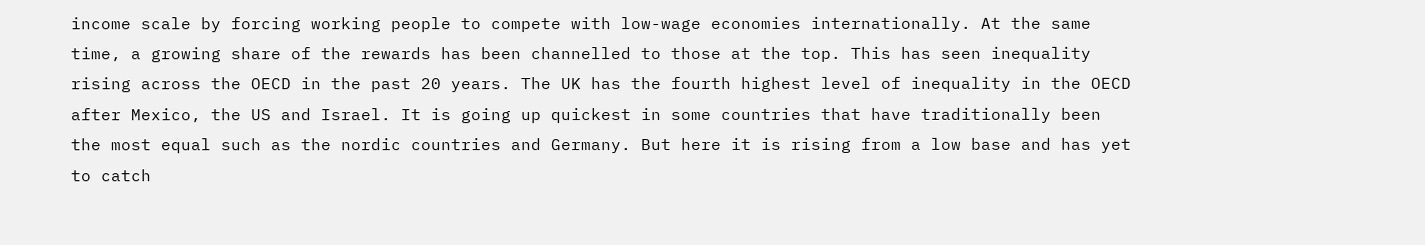income scale by forcing working people to compete with low-wage economies internationally. At the same time, a growing share of the rewards has been channelled to those at the top. This has seen inequality rising across the OECD in the past 20 years. The UK has the fourth highest level of inequality in the OECD after Mexico, the US and Israel. It is going up quickest in some countries that have traditionally been the most equal such as the nordic countries and Germany. But here it is rising from a low base and has yet to catch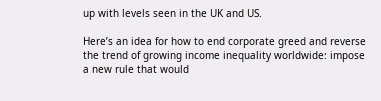up with levels seen in the UK and US.

Here’s an idea for how to end corporate greed and reverse the trend of growing income inequality worldwide: impose a new rule that would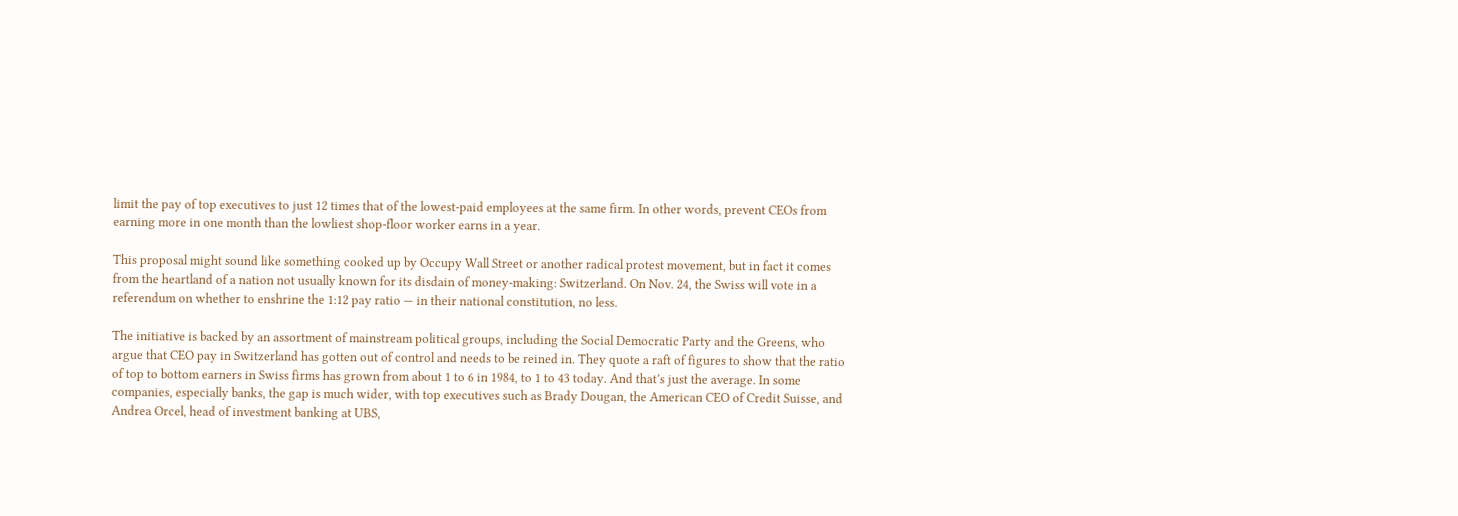limit the pay of top executives to just 12 times that of the lowest-paid employees at the same firm. In other words, prevent CEOs from earning more in one month than the lowliest shop-floor worker earns in a year.

This proposal might sound like something cooked up by Occupy Wall Street or another radical protest movement, but in fact it comes from the heartland of a nation not usually known for its disdain of money-making: Switzerland. On Nov. 24, the Swiss will vote in a referendum on whether to enshrine the 1:12 pay ratio — in their national constitution, no less.

The initiative is backed by an assortment of mainstream political groups, including the Social Democratic Party and the Greens, who argue that CEO pay in Switzerland has gotten out of control and needs to be reined in. They quote a raft of figures to show that the ratio of top to bottom earners in Swiss firms has grown from about 1 to 6 in 1984, to 1 to 43 today. And that’s just the average. In some companies, especially banks, the gap is much wider, with top executives such as Brady Dougan, the American CEO of Credit Suisse, and Andrea Orcel, head of investment banking at UBS,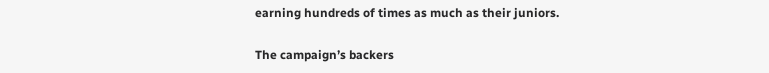earning hundreds of times as much as their juniors.

The campaign’s backers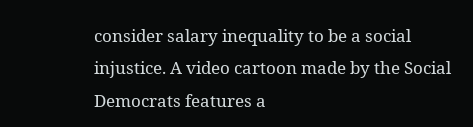consider salary inequality to be a social injustice. A video cartoon made by the Social Democrats features a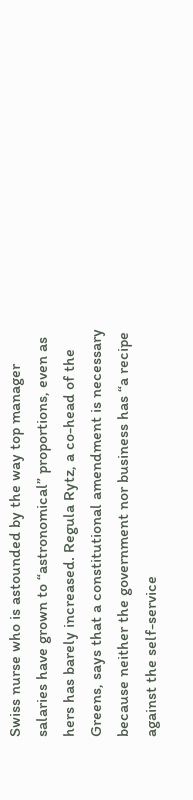Swiss nurse who is astounded by the way top manager salaries have grown to “astronomical” proportions, even as hers has barely increased. Regula Rytz, a co-head of the Greens, says that a constitutional amendment is necessary because neither the government nor business has “a recipe against the self-service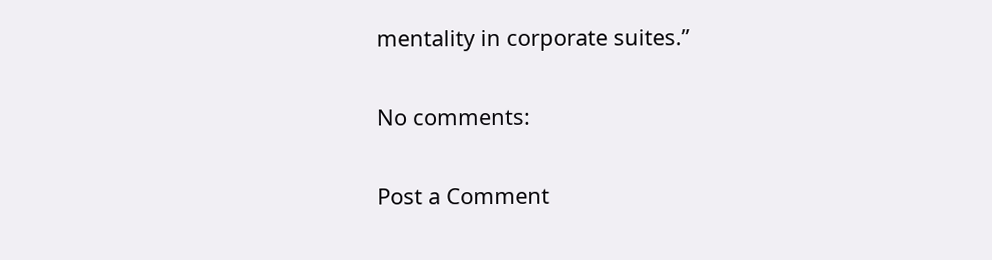mentality in corporate suites.”

No comments:

Post a Comment